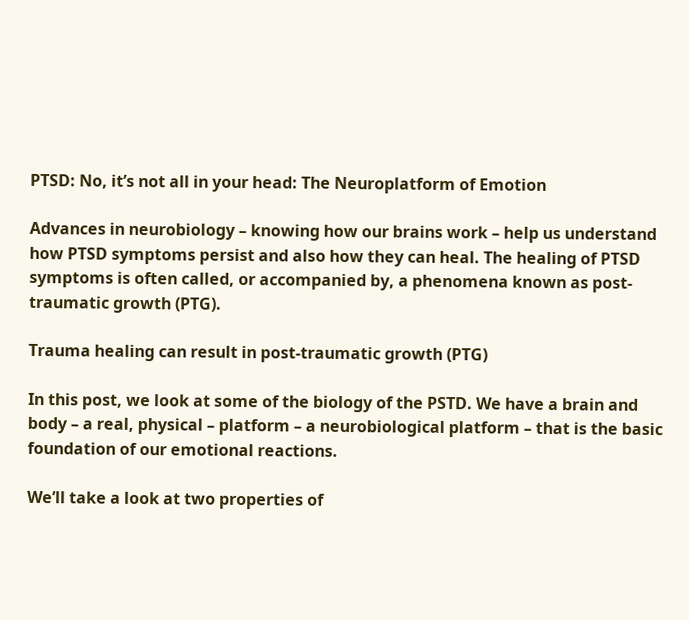PTSD: No, it’s not all in your head: The Neuroplatform of Emotion

Advances in neurobiology – knowing how our brains work – help us understand how PTSD symptoms persist and also how they can heal. The healing of PTSD symptoms is often called, or accompanied by, a phenomena known as post-traumatic growth (PTG).

Trauma healing can result in post-traumatic growth (PTG)

In this post, we look at some of the biology of the PSTD. We have a brain and body – a real, physical – platform – a neurobiological platform – that is the basic foundation of our emotional reactions.

We’ll take a look at two properties of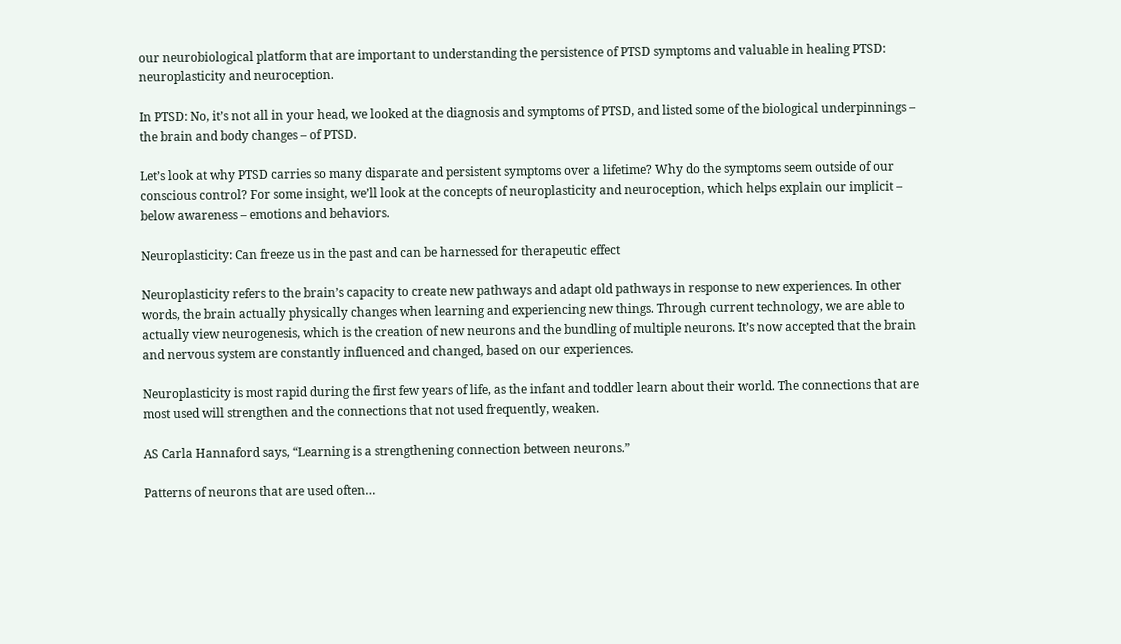our neurobiological platform that are important to understanding the persistence of PTSD symptoms and valuable in healing PTSD: neuroplasticity and neuroception.

In PTSD: No, it’s not all in your head, we looked at the diagnosis and symptoms of PTSD, and listed some of the biological underpinnings – the brain and body changes – of PTSD.

Let’s look at why PTSD carries so many disparate and persistent symptoms over a lifetime? Why do the symptoms seem outside of our conscious control? For some insight, we’ll look at the concepts of neuroplasticity and neuroception, which helps explain our implicit – below awareness – emotions and behaviors.

Neuroplasticity: Can freeze us in the past and can be harnessed for therapeutic effect

Neuroplasticity refers to the brain’s capacity to create new pathways and adapt old pathways in response to new experiences. In other words, the brain actually physically changes when learning and experiencing new things. Through current technology, we are able to actually view neurogenesis, which is the creation of new neurons and the bundling of multiple neurons. It’s now accepted that the brain and nervous system are constantly influenced and changed, based on our experiences.

Neuroplasticity is most rapid during the first few years of life, as the infant and toddler learn about their world. The connections that are most used will strengthen and the connections that not used frequently, weaken.

AS Carla Hannaford says, “Learning is a strengthening connection between neurons.”

Patterns of neurons that are used often…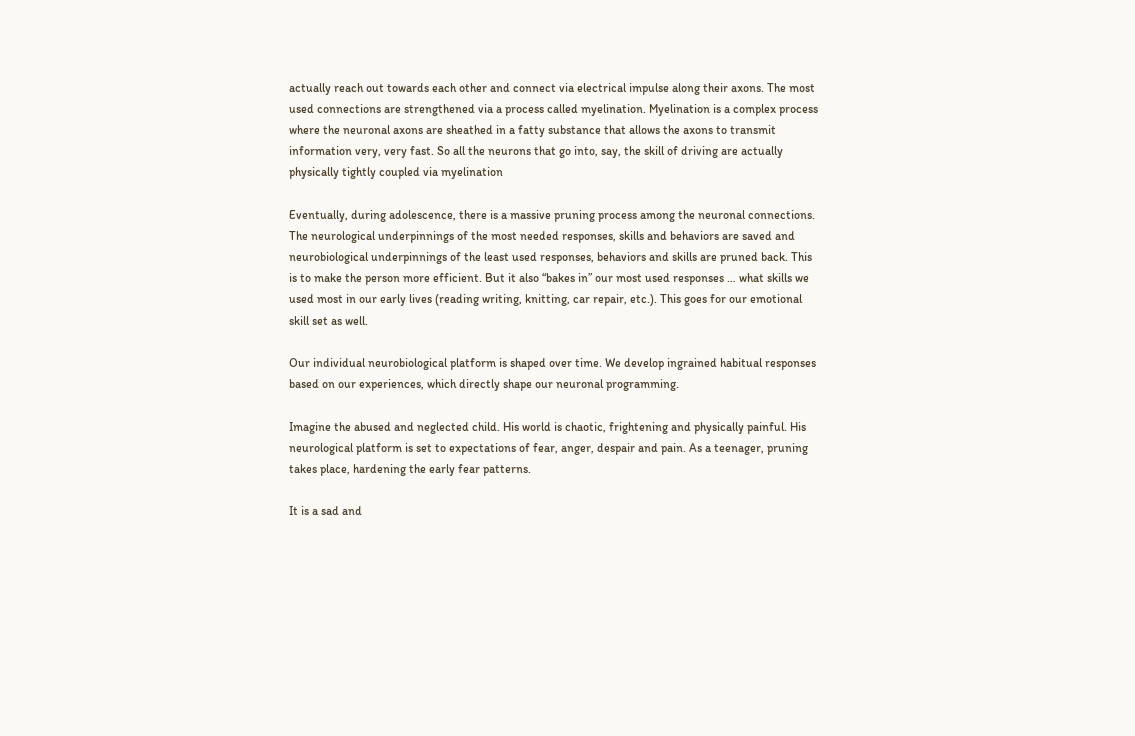actually reach out towards each other and connect via electrical impulse along their axons. The most used connections are strengthened via a process called myelination. Myelination is a complex process where the neuronal axons are sheathed in a fatty substance that allows the axons to transmit information very, very fast. So all the neurons that go into, say, the skill of driving are actually physically tightly coupled via myelination

Eventually, during adolescence, there is a massive pruning process among the neuronal connections. The neurological underpinnings of the most needed responses, skills and behaviors are saved and neurobiological underpinnings of the least used responses, behaviors and skills are pruned back. This is to make the person more efficient. But it also “bakes in” our most used responses … what skills we used most in our early lives (reading writing, knitting, car repair, etc.). This goes for our emotional skill set as well.

Our individual neurobiological platform is shaped over time. We develop ingrained habitual responses based on our experiences, which directly shape our neuronal programming.

Imagine the abused and neglected child. His world is chaotic, frightening and physically painful. His neurological platform is set to expectations of fear, anger, despair and pain. As a teenager, pruning takes place, hardening the early fear patterns.

It is a sad and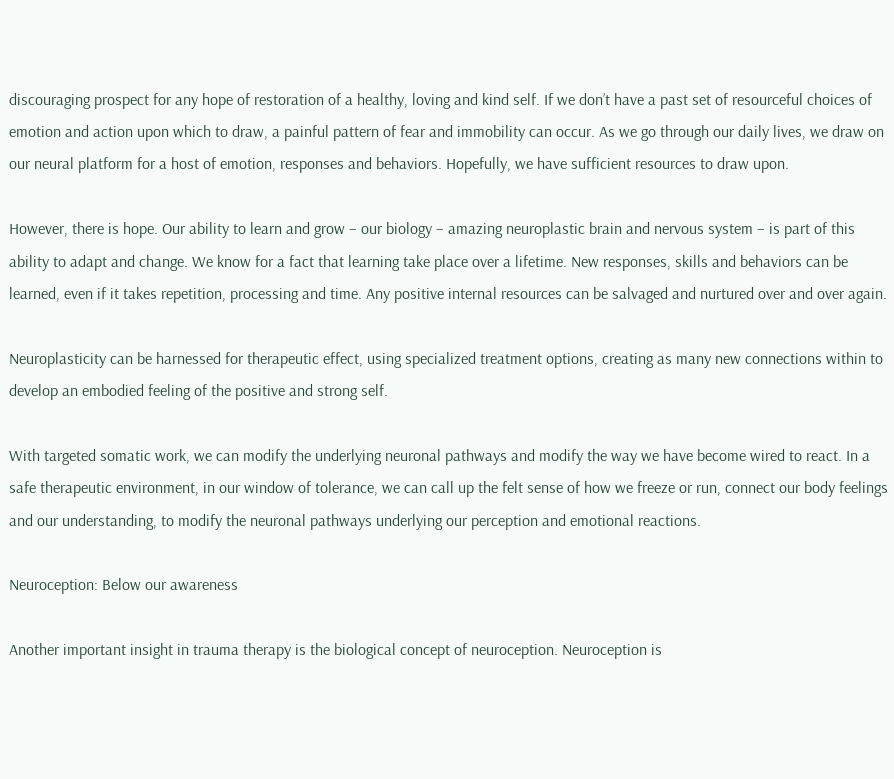discouraging prospect for any hope of restoration of a healthy, loving and kind self. If we don’t have a past set of resourceful choices of emotion and action upon which to draw, a painful pattern of fear and immobility can occur. As we go through our daily lives, we draw on our neural platform for a host of emotion, responses and behaviors. Hopefully, we have sufficient resources to draw upon.

However, there is hope. Our ability to learn and grow – our biology – amazing neuroplastic brain and nervous system – is part of this ability to adapt and change. We know for a fact that learning take place over a lifetime. New responses, skills and behaviors can be learned, even if it takes repetition, processing and time. Any positive internal resources can be salvaged and nurtured over and over again.

Neuroplasticity can be harnessed for therapeutic effect, using specialized treatment options, creating as many new connections within to develop an embodied feeling of the positive and strong self.

With targeted somatic work, we can modify the underlying neuronal pathways and modify the way we have become wired to react. In a safe therapeutic environment, in our window of tolerance, we can call up the felt sense of how we freeze or run, connect our body feelings and our understanding, to modify the neuronal pathways underlying our perception and emotional reactions.

Neuroception: Below our awareness

Another important insight in trauma therapy is the biological concept of neuroception. Neuroception is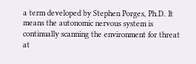a term developed by Stephen Porges, Ph.D. It means the autonomic nervous system is continually scanning the environment for threat at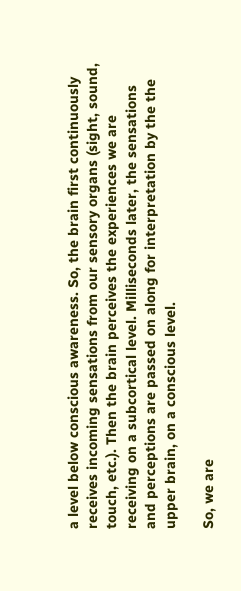a level below conscious awareness. So, the brain first continuously receives incoming sensations from our sensory organs (sight, sound, touch, etc.). Then the brain perceives the experiences we are receiving on a subcortical level. Milliseconds later, the sensations and perceptions are passed on along for interpretation by the the upper brain, on a conscious level.

So, we are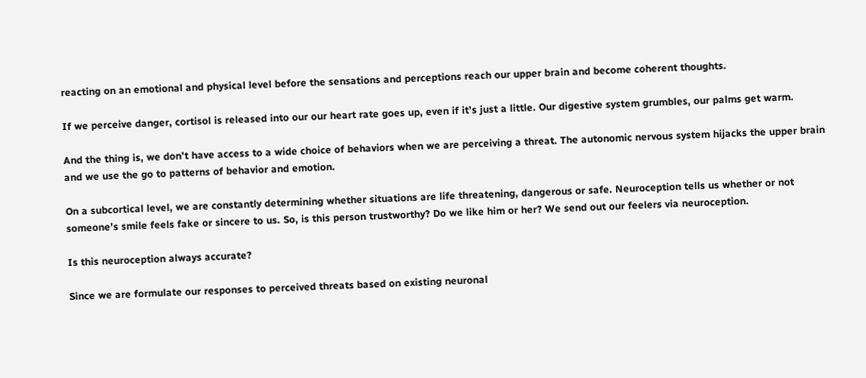reacting on an emotional and physical level before the sensations and perceptions reach our upper brain and become coherent thoughts.

If we perceive danger, cortisol is released into our our heart rate goes up, even if it’s just a little. Our digestive system grumbles, our palms get warm.

And the thing is, we don’t have access to a wide choice of behaviors when we are perceiving a threat. The autonomic nervous system hijacks the upper brain and we use the go to patterns of behavior and emotion.

On a subcortical level, we are constantly determining whether situations are life threatening, dangerous or safe. Neuroception tells us whether or not someone’s smile feels fake or sincere to us. So, is this person trustworthy? Do we like him or her? We send out our feelers via neuroception.

Is this neuroception always accurate?

Since we are formulate our responses to perceived threats based on existing neuronal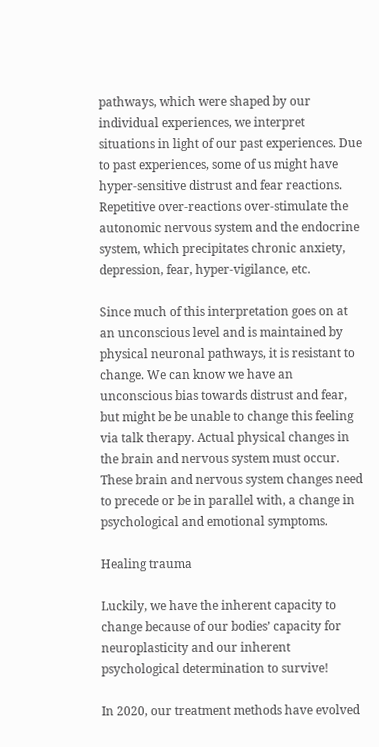pathways, which were shaped by our individual experiences, we interpret situations in light of our past experiences. Due to past experiences, some of us might have hyper-sensitive distrust and fear reactions. Repetitive over-reactions over-stimulate the autonomic nervous system and the endocrine system, which precipitates chronic anxiety, depression, fear, hyper-vigilance, etc.

Since much of this interpretation goes on at an unconscious level and is maintained by physical neuronal pathways, it is resistant to change. We can know we have an unconscious bias towards distrust and fear, but might be be unable to change this feeling via talk therapy. Actual physical changes in the brain and nervous system must occur. These brain and nervous system changes need to precede or be in parallel with, a change in psychological and emotional symptoms.

Healing trauma

Luckily, we have the inherent capacity to change because of our bodies’ capacity for neuroplasticity and our inherent psychological determination to survive!

In 2020, our treatment methods have evolved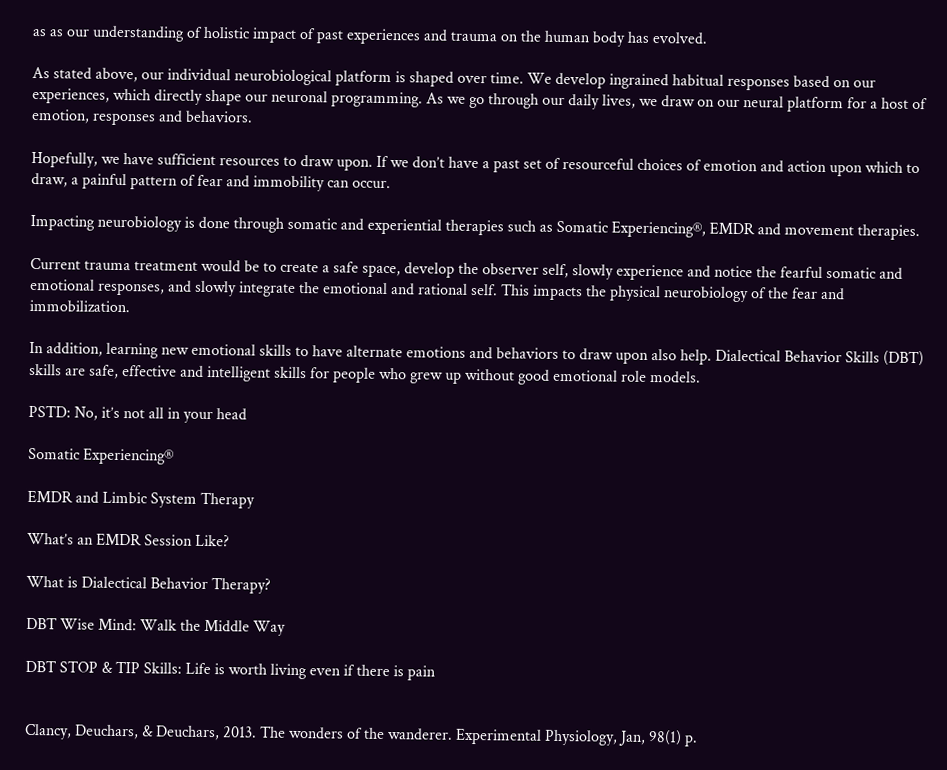as as our understanding of holistic impact of past experiences and trauma on the human body has evolved.

As stated above, our individual neurobiological platform is shaped over time. We develop ingrained habitual responses based on our experiences, which directly shape our neuronal programming. As we go through our daily lives, we draw on our neural platform for a host of emotion, responses and behaviors.

Hopefully, we have sufficient resources to draw upon. If we don’t have a past set of resourceful choices of emotion and action upon which to draw, a painful pattern of fear and immobility can occur.

Impacting neurobiology is done through somatic and experiential therapies such as Somatic Experiencing®, EMDR and movement therapies.

Current trauma treatment would be to create a safe space, develop the observer self, slowly experience and notice the fearful somatic and emotional responses, and slowly integrate the emotional and rational self. This impacts the physical neurobiology of the fear and immobilization.

In addition, learning new emotional skills to have alternate emotions and behaviors to draw upon also help. Dialectical Behavior Skills (DBT) skills are safe, effective and intelligent skills for people who grew up without good emotional role models.

PSTD: No, it’s not all in your head

Somatic Experiencing®

EMDR and Limbic System Therapy

What’s an EMDR Session Like?

What is Dialectical Behavior Therapy?

DBT Wise Mind: Walk the Middle Way

DBT STOP & TIP Skills: Life is worth living even if there is pain


Clancy, Deuchars, & Deuchars, 2013. The wonders of the wanderer. Experimental Physiology, Jan, 98(1) p.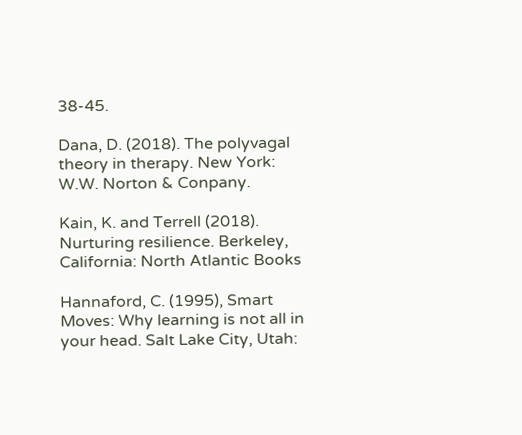38-45.

Dana, D. (2018). The polyvagal theory in therapy. New York: W.W. Norton & Conpany.

Kain, K. and Terrell (2018). Nurturing resilience. Berkeley, California: North Atlantic Books

Hannaford, C. (1995), Smart Moves: Why learning is not all in your head. Salt Lake City, Utah: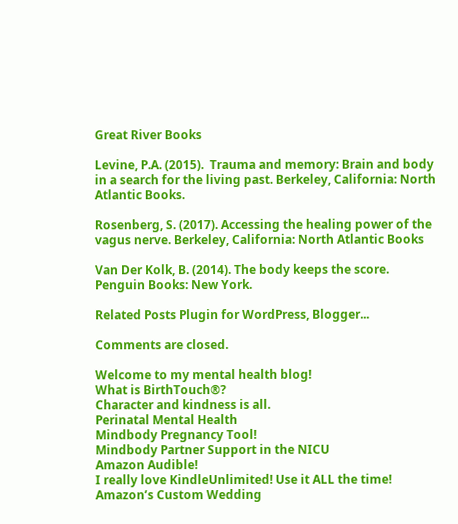Great River Books

Levine, P.A. (2015).  Trauma and memory: Brain and body in a search for the living past. Berkeley, California: North Atlantic Books.

Rosenberg, S. (2017). Accessing the healing power of the vagus nerve. Berkeley, California: North Atlantic Books

Van Der Kolk, B. (2014). The body keeps the score. Penguin Books: New York.

Related Posts Plugin for WordPress, Blogger...

Comments are closed.

Welcome to my mental health blog!
What is BirthTouch®?
Character and kindness is all.
Perinatal Mental Health
Mindbody Pregnancy Tool!
Mindbody Partner Support in the NICU
Amazon Audible!
I really love KindleUnlimited! Use it ALL the time!
Amazon’s Custom Wedding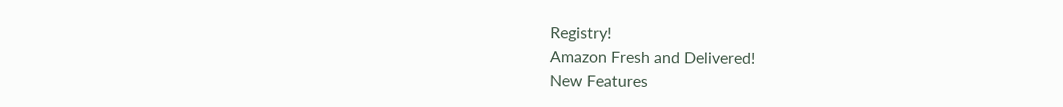Registry!
Amazon Fresh and Delivered!
New Features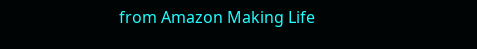from Amazon Making Life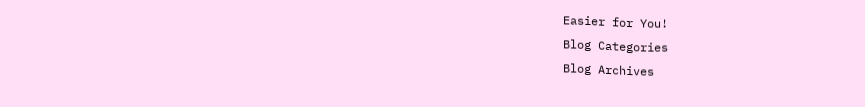Easier for You!
Blog Categories
Blog Archives